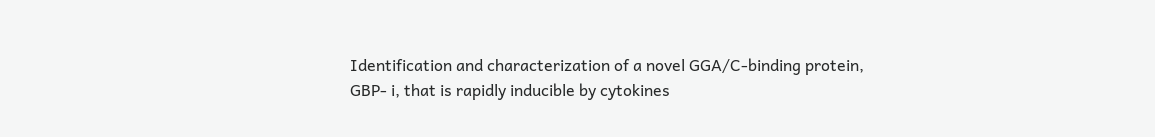Identification and characterization of a novel GGA/C-binding protein, GBP- i, that is rapidly inducible by cytokines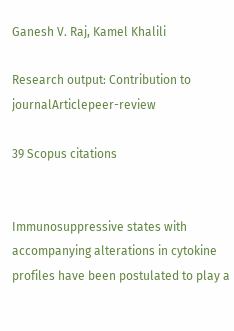Ganesh V. Raj, Kamel Khalili

Research output: Contribution to journalArticlepeer-review

39 Scopus citations


Immunosuppressive states with accompanying alterations in cytokine profiles have been postulated to play a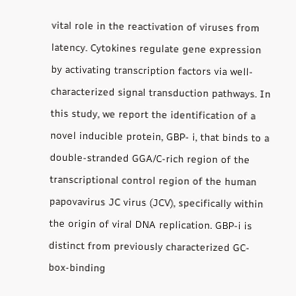vital role in the reactivation of viruses from latency. Cytokines regulate gene expression by activating transcription factors via well-characterized signal transduction pathways. In this study, we report the identification of a novel inducible protein, GBP- i, that binds to a double-stranded GGA/C-rich region of the transcriptional control region of the human papovavirus JC virus (JCV), specifically within the origin of viral DNA replication. GBP-i is distinct from previously characterized GC-box-binding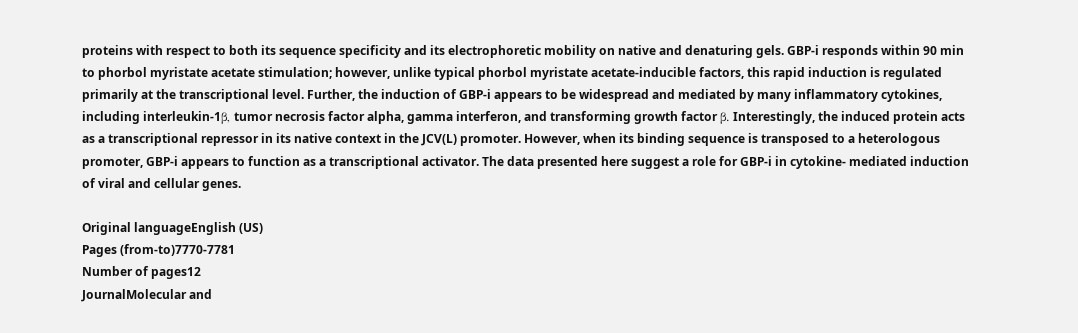proteins with respect to both its sequence specificity and its electrophoretic mobility on native and denaturing gels. GBP-i responds within 90 min to phorbol myristate acetate stimulation; however, unlike typical phorbol myristate acetate-inducible factors, this rapid induction is regulated primarily at the transcriptional level. Further, the induction of GBP-i appears to be widespread and mediated by many inflammatory cytokines, including interleukin-1β, tumor necrosis factor alpha, gamma interferon, and transforming growth factor β. Interestingly, the induced protein acts as a transcriptional repressor in its native context in the JCV(L) promoter. However, when its binding sequence is transposed to a heterologous promoter, GBP-i appears to function as a transcriptional activator. The data presented here suggest a role for GBP-i in cytokine- mediated induction of viral and cellular genes.

Original languageEnglish (US)
Pages (from-to)7770-7781
Number of pages12
JournalMolecular and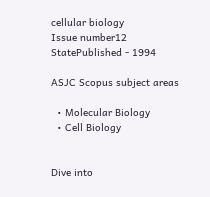cellular biology
Issue number12
StatePublished - 1994

ASJC Scopus subject areas

  • Molecular Biology
  • Cell Biology


Dive into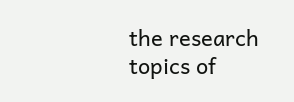the research topics of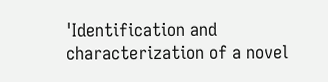'Identification and characterization of a novel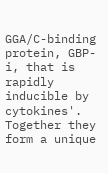GGA/C-binding protein, GBP- i, that is rapidly inducible by cytokines'. Together they form a unique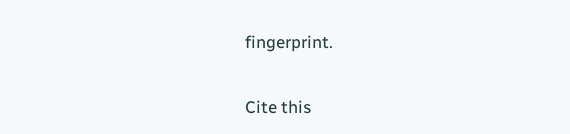fingerprint.

Cite this